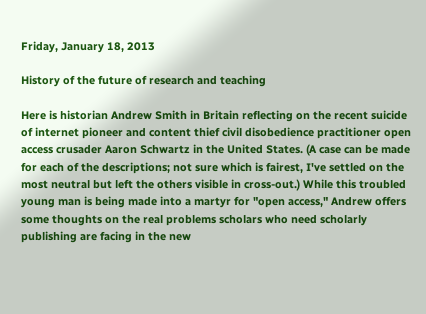Friday, January 18, 2013

History of the future of research and teaching

Here is historian Andrew Smith in Britain reflecting on the recent suicide of internet pioneer and content thief civil disobedience practitioner open access crusader Aaron Schwartz in the United States. (A case can be made for each of the descriptions; not sure which is fairest, I've settled on the most neutral but left the others visible in cross-out.) While this troubled young man is being made into a martyr for "open access," Andrew offers some thoughts on the real problems scholars who need scholarly publishing are facing in the new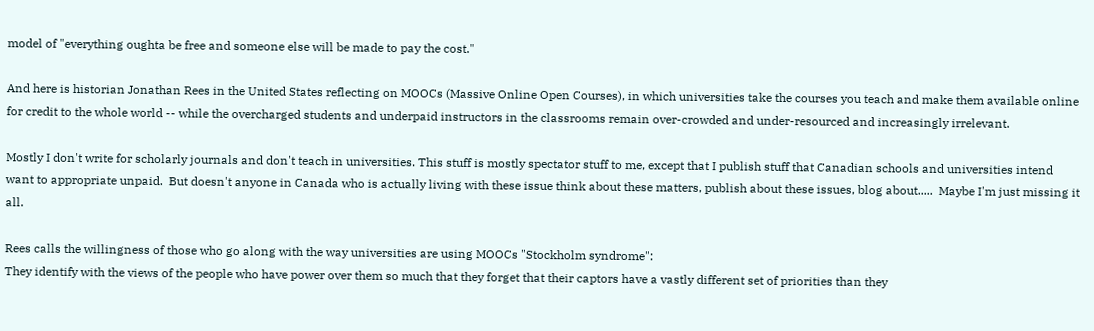model of "everything oughta be free and someone else will be made to pay the cost."

And here is historian Jonathan Rees in the United States reflecting on MOOCs (Massive Online Open Courses), in which universities take the courses you teach and make them available online for credit to the whole world -- while the overcharged students and underpaid instructors in the classrooms remain over-crowded and under-resourced and increasingly irrelevant.

Mostly I don't write for scholarly journals and don't teach in universities. This stuff is mostly spectator stuff to me, except that I publish stuff that Canadian schools and universities intend want to appropriate unpaid.  But doesn't anyone in Canada who is actually living with these issue think about these matters, publish about these issues, blog about.....  Maybe I'm just missing it all.

Rees calls the willingness of those who go along with the way universities are using MOOCs "Stockholm syndrome":
They identify with the views of the people who have power over them so much that they forget that their captors have a vastly different set of priorities than they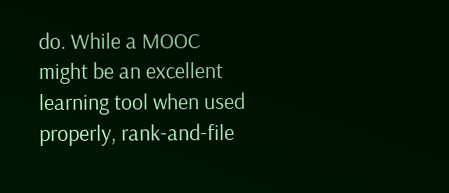do. While a MOOC might be an excellent learning tool when used properly, rank-and-file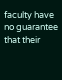faculty have no guarantee that their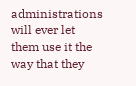administrations will ever let them use it the way that they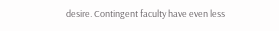desire. Contingent faculty have even less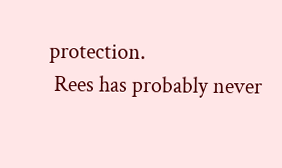protection.
 Rees has probably never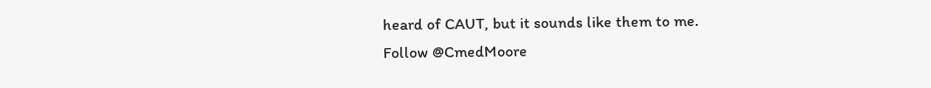heard of CAUT, but it sounds like them to me.
Follow @CmedMoore